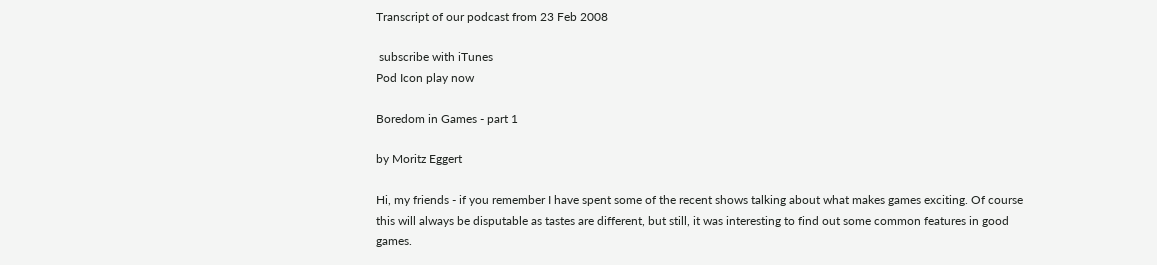Transcript of our podcast from 23 Feb 2008

 subscribe with iTunes
Pod Icon play now

Boredom in Games - part 1

by Moritz Eggert

Hi, my friends - if you remember I have spent some of the recent shows talking about what makes games exciting. Of course this will always be disputable as tastes are different, but still, it was interesting to find out some common features in good games.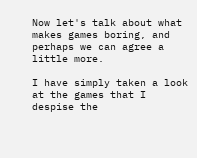Now let's talk about what makes games boring, and perhaps we can agree a little more.

I have simply taken a look at the games that I despise the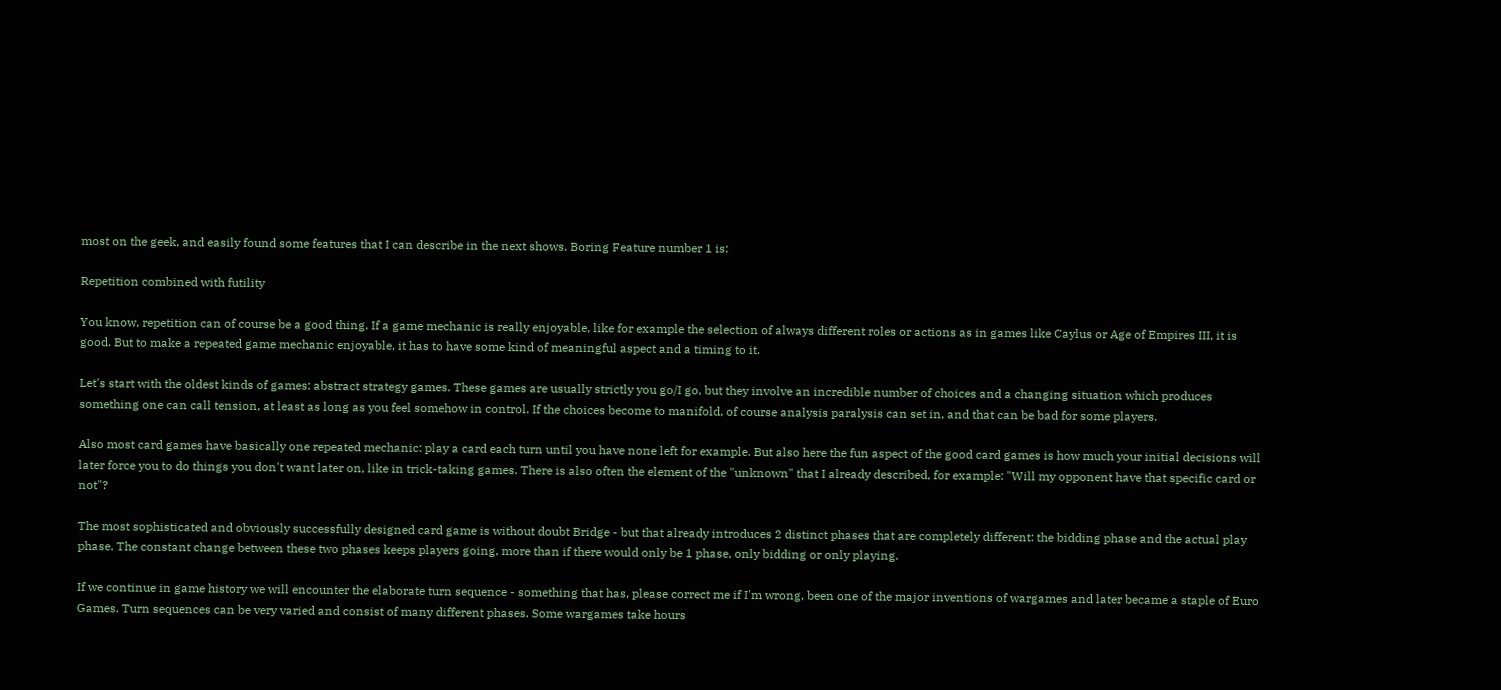most on the geek, and easily found some features that I can describe in the next shows. Boring Feature number 1 is:

Repetition combined with futility

You know, repetition can of course be a good thing. If a game mechanic is really enjoyable, like for example the selection of always different roles or actions as in games like Caylus or Age of Empires III, it is good. But to make a repeated game mechanic enjoyable, it has to have some kind of meaningful aspect and a timing to it.

Let's start with the oldest kinds of games: abstract strategy games. These games are usually strictly you go/I go, but they involve an incredible number of choices and a changing situation which produces something one can call tension, at least as long as you feel somehow in control. If the choices become to manifold, of course analysis paralysis can set in, and that can be bad for some players.

Also most card games have basically one repeated mechanic: play a card each turn until you have none left for example. But also here the fun aspect of the good card games is how much your initial decisions will later force you to do things you don't want later on, like in trick-taking games. There is also often the element of the "unknown" that I already described, for example: "Will my opponent have that specific card or not"?

The most sophisticated and obviously successfully designed card game is without doubt Bridge - but that already introduces 2 distinct phases that are completely different: the bidding phase and the actual play phase. The constant change between these two phases keeps players going, more than if there would only be 1 phase, only bidding or only playing.

If we continue in game history we will encounter the elaborate turn sequence - something that has, please correct me if I'm wrong, been one of the major inventions of wargames and later became a staple of Euro Games. Turn sequences can be very varied and consist of many different phases. Some wargames take hours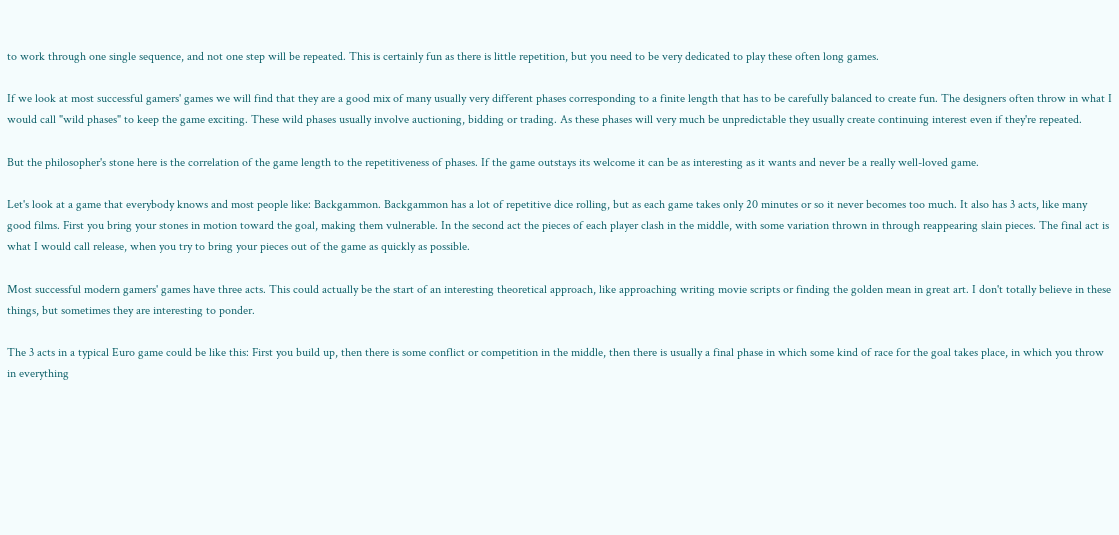to work through one single sequence, and not one step will be repeated. This is certainly fun as there is little repetition, but you need to be very dedicated to play these often long games.

If we look at most successful gamers' games we will find that they are a good mix of many usually very different phases corresponding to a finite length that has to be carefully balanced to create fun. The designers often throw in what I would call "wild phases" to keep the game exciting. These wild phases usually involve auctioning, bidding or trading. As these phases will very much be unpredictable they usually create continuing interest even if they're repeated.

But the philosopher's stone here is the correlation of the game length to the repetitiveness of phases. If the game outstays its welcome it can be as interesting as it wants and never be a really well-loved game.

Let's look at a game that everybody knows and most people like: Backgammon. Backgammon has a lot of repetitive dice rolling, but as each game takes only 20 minutes or so it never becomes too much. It also has 3 acts, like many good films. First you bring your stones in motion toward the goal, making them vulnerable. In the second act the pieces of each player clash in the middle, with some variation thrown in through reappearing slain pieces. The final act is what I would call release, when you try to bring your pieces out of the game as quickly as possible.

Most successful modern gamers' games have three acts. This could actually be the start of an interesting theoretical approach, like approaching writing movie scripts or finding the golden mean in great art. I don't totally believe in these things, but sometimes they are interesting to ponder.

The 3 acts in a typical Euro game could be like this: First you build up, then there is some conflict or competition in the middle, then there is usually a final phase in which some kind of race for the goal takes place, in which you throw in everything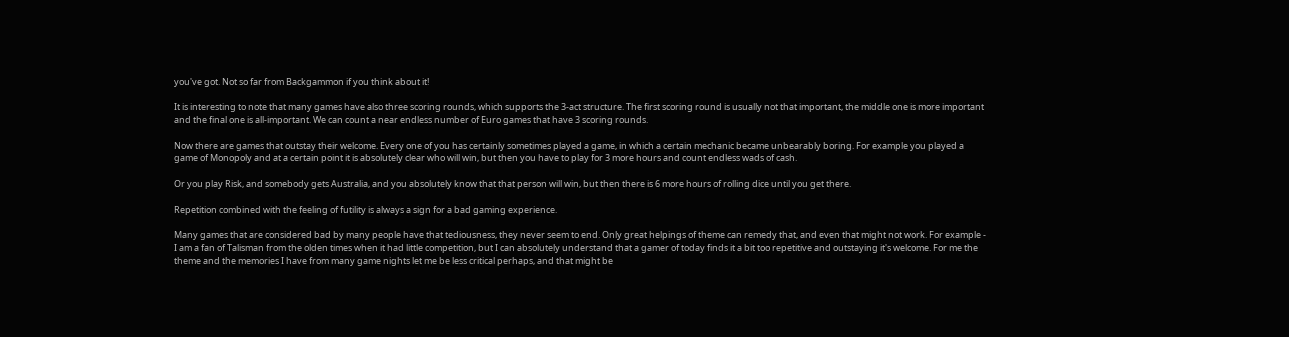you've got. Not so far from Backgammon if you think about it!

It is interesting to note that many games have also three scoring rounds, which supports the 3-act structure. The first scoring round is usually not that important, the middle one is more important and the final one is all-important. We can count a near endless number of Euro games that have 3 scoring rounds.

Now there are games that outstay their welcome. Every one of you has certainly sometimes played a game, in which a certain mechanic became unbearably boring. For example you played a game of Monopoly and at a certain point it is absolutely clear who will win, but then you have to play for 3 more hours and count endless wads of cash.

Or you play Risk, and somebody gets Australia, and you absolutely know that that person will win, but then there is 6 more hours of rolling dice until you get there.

Repetition combined with the feeling of futility is always a sign for a bad gaming experience.

Many games that are considered bad by many people have that tediousness, they never seem to end. Only great helpings of theme can remedy that, and even that might not work. For example - I am a fan of Talisman from the olden times when it had little competition, but I can absolutely understand that a gamer of today finds it a bit too repetitive and outstaying it's welcome. For me the theme and the memories I have from many game nights let me be less critical perhaps, and that might be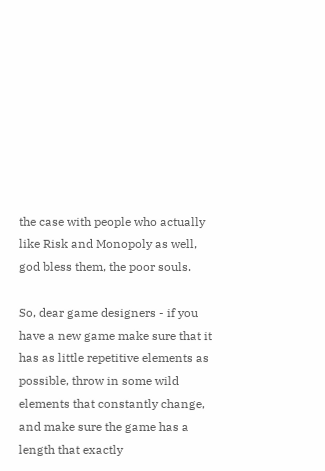the case with people who actually like Risk and Monopoly as well, god bless them, the poor souls.

So, dear game designers - if you have a new game make sure that it has as little repetitive elements as possible, throw in some wild elements that constantly change, and make sure the game has a length that exactly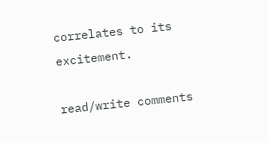correlates to its excitement.

read/write comments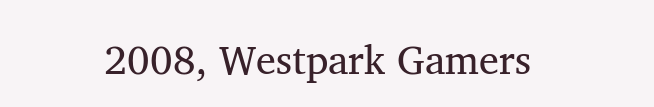2008, Westpark Gamers